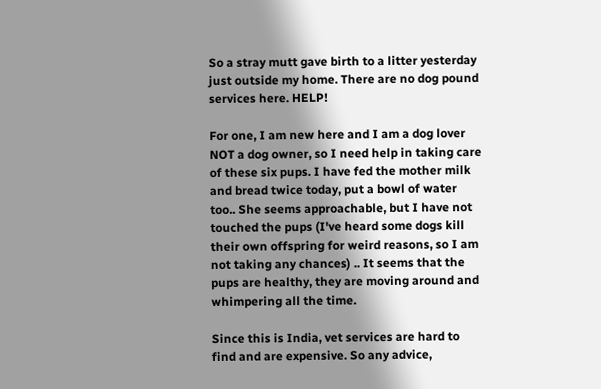So a stray mutt gave birth to a litter yesterday just outside my home. There are no dog pound services here. HELP!

For one, I am new here and I am a dog lover NOT a dog owner, so I need help in taking care of these six pups. I have fed the mother milk and bread twice today, put a bowl of water too.. She seems approachable, but I have not touched the pups (I've heard some dogs kill their own offspring for weird reasons, so I am not taking any chances) .. It seems that the pups are healthy, they are moving around and whimpering all the time.

Since this is India, vet services are hard to find and are expensive. So any advice,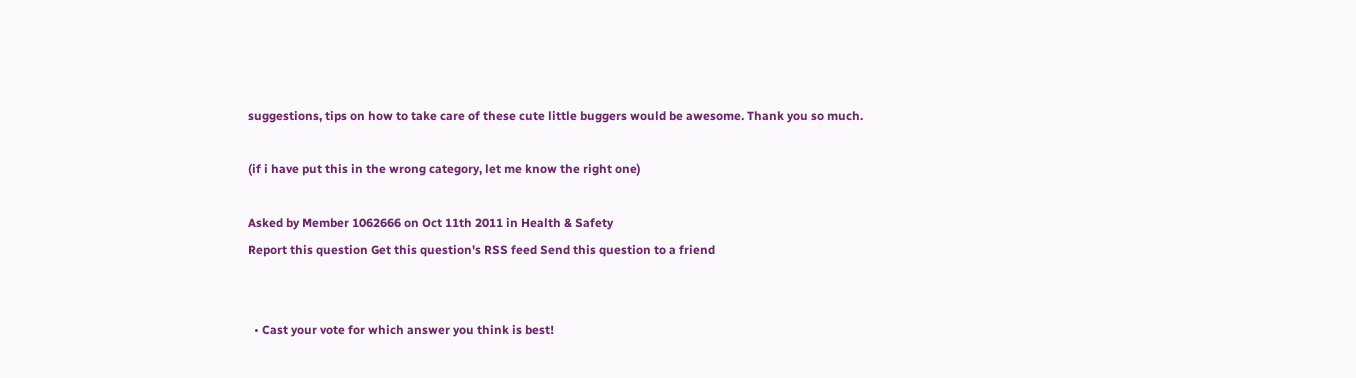suggestions, tips on how to take care of these cute little buggers would be awesome. Thank you so much.

(if i have put this in the wrong category, let me know the right one)

Asked by Member 1062666 on Oct 11th 2011 in Health & Safety
Report this question Get this question's RSS feed Send this question to a friend


  • Cast your vote for which answer you think is best!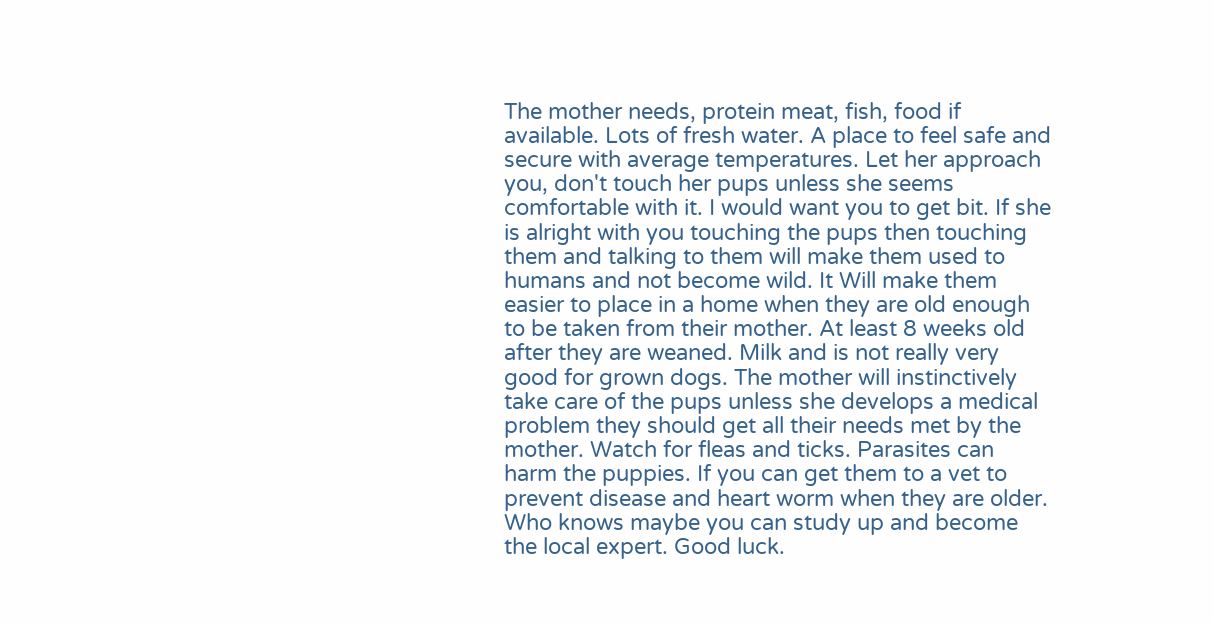The mother needs, protein meat, fish, food if available. Lots of fresh water. A place to feel safe and secure with average temperatures. Let her approach you, don't touch her pups unless she seems comfortable with it. I would want you to get bit. If she is alright with you touching the pups then touching them and talking to them will make them used to humans and not become wild. It Will make them easier to place in a home when they are old enough to be taken from their mother. At least 8 weeks old after they are weaned. Milk and is not really very good for grown dogs. The mother will instinctively take care of the pups unless she develops a medical problem they should get all their needs met by the mother. Watch for fleas and ticks. Parasites can harm the puppies. If you can get them to a vet to prevent disease and heart worm when they are older. Who knows maybe you can study up and become the local expert. Good luck.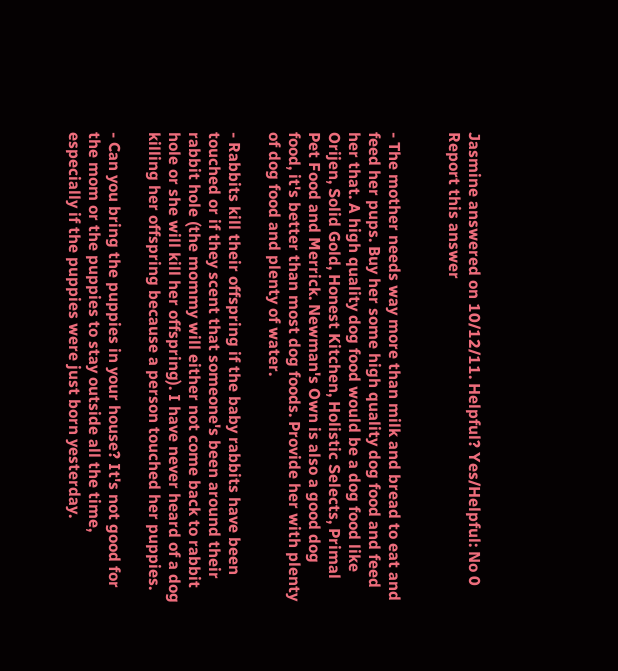Jasmine answered on 10/12/11. Helpful? Yes/Helpful: No 0 Report this answer


- The mother needs way more than milk and bread to eat and feed her pups. Buy her some high quality dog food and feed her that. A high quality dog food would be a dog food like Orijen, Solid Gold, Honest Kitchen, Holistic Selects, Primal Pet Food and Merrick. Newman's Own is also a good dog food, it's better than most dog foods. Provide her with plenty of dog food and plenty of water.

- Rabbits kill their offspring if the baby rabbits have been touched or if they scent that someone's been around their rabbit hole (the mommy will either not come back to rabbit hole or she will kill her offspring). I have never heard of a dog killing her offspring because a person touched her puppies.

- Can you bring the puppies in your house? It's not good for the mom or the puppies to stay outside all the time, especially if the puppies were just born yesterday.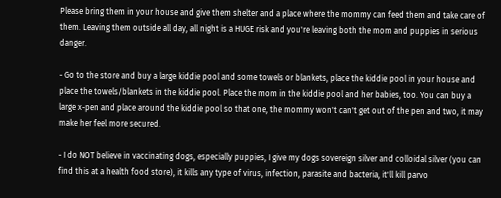Please bring them in your house and give them shelter and a place where the mommy can feed them and take care of them. Leaving them outside all day, all night is a HUGE risk and you're leaving both the mom and puppies in serious danger.

- Go to the store and buy a large kiddie pool and some towels or blankets, place the kiddie pool in your house and place the towels/blankets in the kiddie pool. Place the mom in the kiddie pool and her babies, too. You can buy a large x-pen and place around the kiddie pool so that one, the mommy won't can't get out of the pen and two, it may make her feel more secured.

- I do NOT believe in vaccinating dogs, especially puppies, I give my dogs sovereign silver and colloidal silver (you can find this at a health food store), it kills any type of virus, infection, parasite and bacteria, it'll kill parvo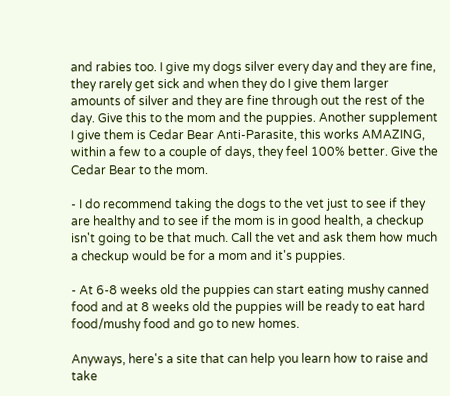and rabies too. I give my dogs silver every day and they are fine, they rarely get sick and when they do I give them larger amounts of silver and they are fine through out the rest of the day. Give this to the mom and the puppies. Another supplement I give them is Cedar Bear Anti-Parasite, this works AMAZING, within a few to a couple of days, they feel 100% better. Give the Cedar Bear to the mom.

- I do recommend taking the dogs to the vet just to see if they are healthy and to see if the mom is in good health, a checkup isn't going to be that much. Call the vet and ask them how much a checkup would be for a mom and it's puppies.

- At 6-8 weeks old the puppies can start eating mushy canned food and at 8 weeks old the puppies will be ready to eat hard food/mushy food and go to new homes.

Anyways, here's a site that can help you learn how to raise and take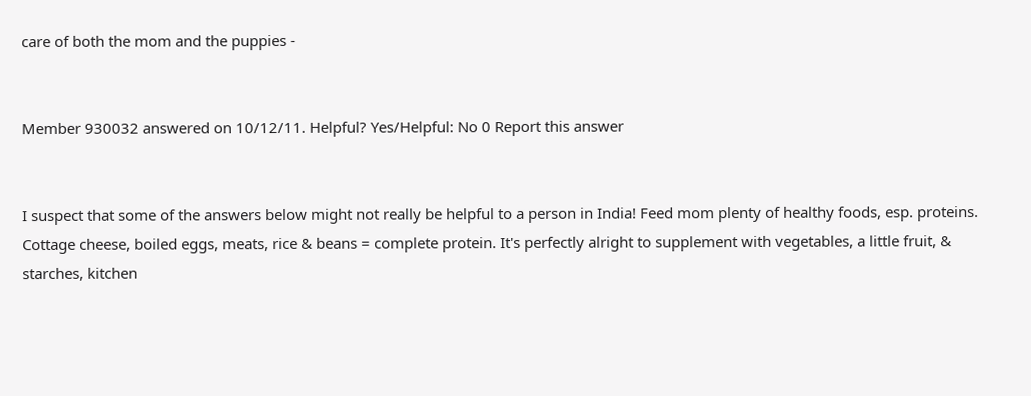care of both the mom and the puppies -


Member 930032 answered on 10/12/11. Helpful? Yes/Helpful: No 0 Report this answer


I suspect that some of the answers below might not really be helpful to a person in India! Feed mom plenty of healthy foods, esp. proteins. Cottage cheese, boiled eggs, meats, rice & beans = complete protein. It's perfectly alright to supplement with vegetables, a little fruit, & starches, kitchen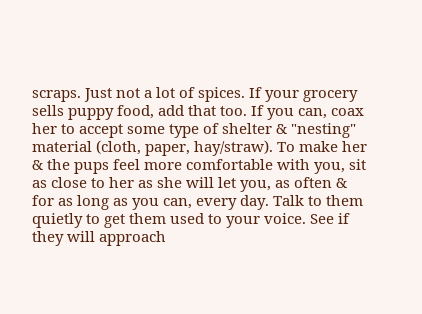scraps. Just not a lot of spices. If your grocery sells puppy food, add that too. If you can, coax her to accept some type of shelter & "nesting" material (cloth, paper, hay/straw). To make her & the pups feel more comfortable with you, sit as close to her as she will let you, as often & for as long as you can, every day. Talk to them quietly to get them used to your voice. See if they will approach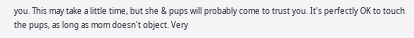you. This may take a little time, but she & pups will probably come to trust you. It's perfectly OK to touch the pups, as long as mom doesn't object. Very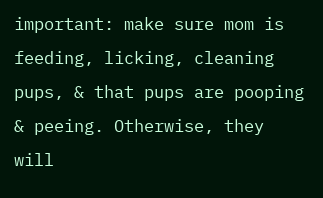important: make sure mom is feeding, licking, cleaning pups, & that pups are pooping & peeing. Otherwise, they will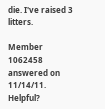die. I've raised 3 litters.

Member 1062458 answered on 11/14/11. Helpful?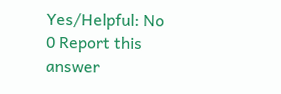Yes/Helpful: No 0 Report this answer